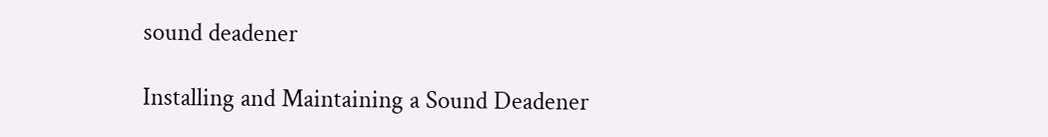sound deadener

Installing and Maintaining a Sound Deadener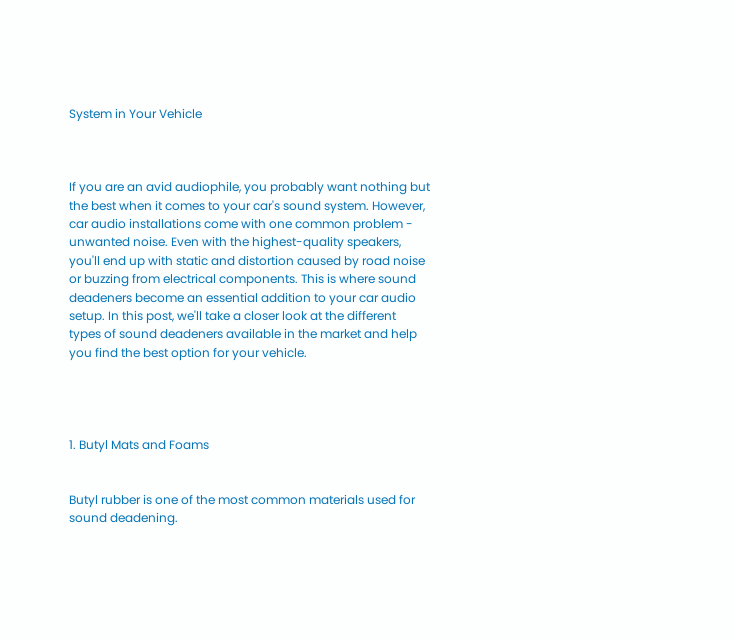System in Your Vehicle



If you are an avid audiophile, you probably want nothing but the best when it comes to your car's sound system. However, car audio installations come with one common problem - unwanted noise. Even with the highest-quality speakers, you'll end up with static and distortion caused by road noise or buzzing from electrical components. This is where sound deadeners become an essential addition to your car audio setup. In this post, we'll take a closer look at the different types of sound deadeners available in the market and help you find the best option for your vehicle.




1. Butyl Mats and Foams


Butyl rubber is one of the most common materials used for sound deadening.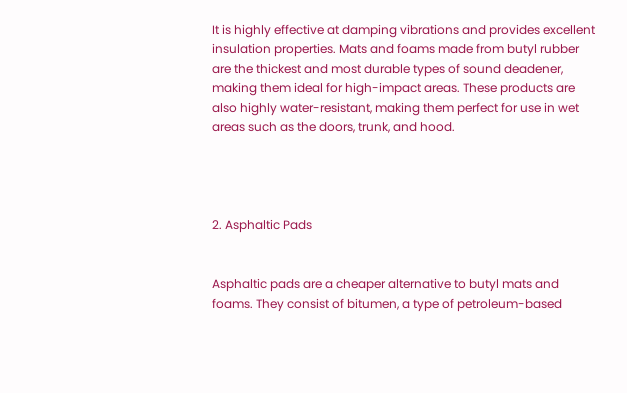It is highly effective at damping vibrations and provides excellent insulation properties. Mats and foams made from butyl rubber are the thickest and most durable types of sound deadener, making them ideal for high-impact areas. These products are also highly water-resistant, making them perfect for use in wet areas such as the doors, trunk, and hood.




2. Asphaltic Pads


Asphaltic pads are a cheaper alternative to butyl mats and foams. They consist of bitumen, a type of petroleum-based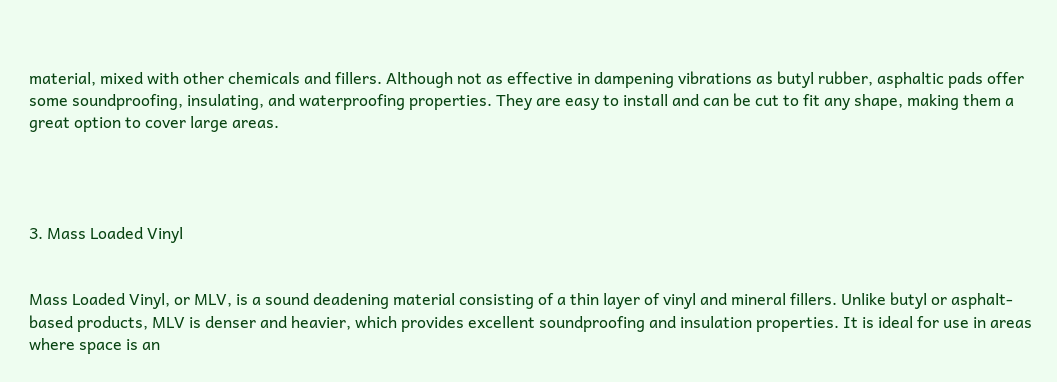material, mixed with other chemicals and fillers. Although not as effective in dampening vibrations as butyl rubber, asphaltic pads offer some soundproofing, insulating, and waterproofing properties. They are easy to install and can be cut to fit any shape, making them a great option to cover large areas.




3. Mass Loaded Vinyl


Mass Loaded Vinyl, or MLV, is a sound deadening material consisting of a thin layer of vinyl and mineral fillers. Unlike butyl or asphalt-based products, MLV is denser and heavier, which provides excellent soundproofing and insulation properties. It is ideal for use in areas where space is an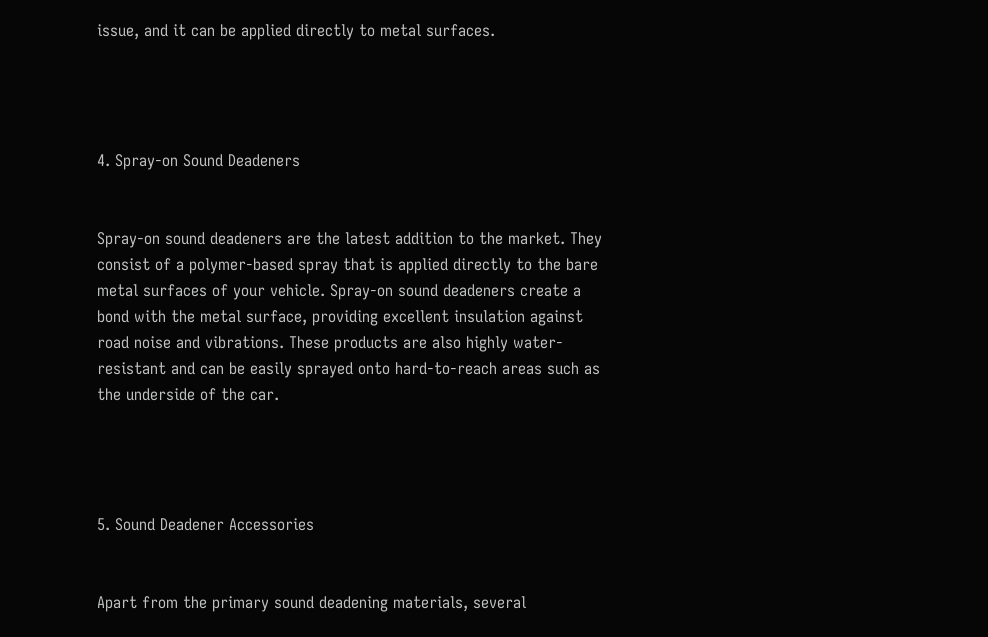issue, and it can be applied directly to metal surfaces.




4. Spray-on Sound Deadeners


Spray-on sound deadeners are the latest addition to the market. They consist of a polymer-based spray that is applied directly to the bare metal surfaces of your vehicle. Spray-on sound deadeners create a bond with the metal surface, providing excellent insulation against road noise and vibrations. These products are also highly water-resistant and can be easily sprayed onto hard-to-reach areas such as the underside of the car.




5. Sound Deadener Accessories


Apart from the primary sound deadening materials, several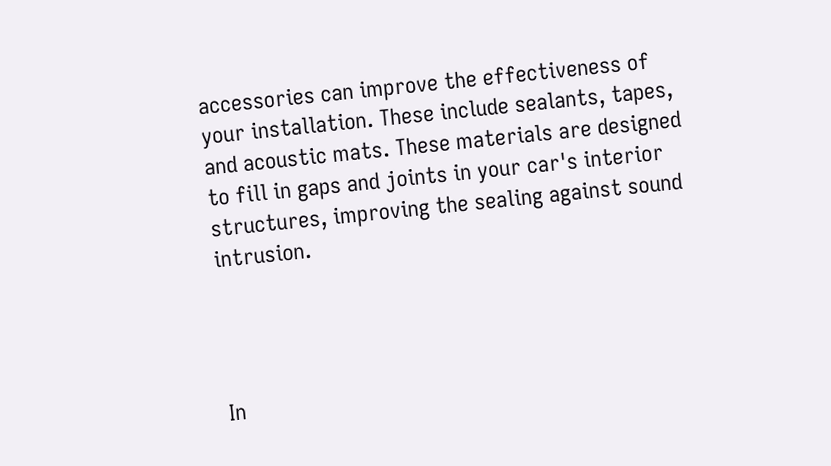accessories can improve the effectiveness of your installation. These include sealants, tapes, and acoustic mats. These materials are designed to fill in gaps and joints in your car's interior structures, improving the sealing against sound intrusion.




In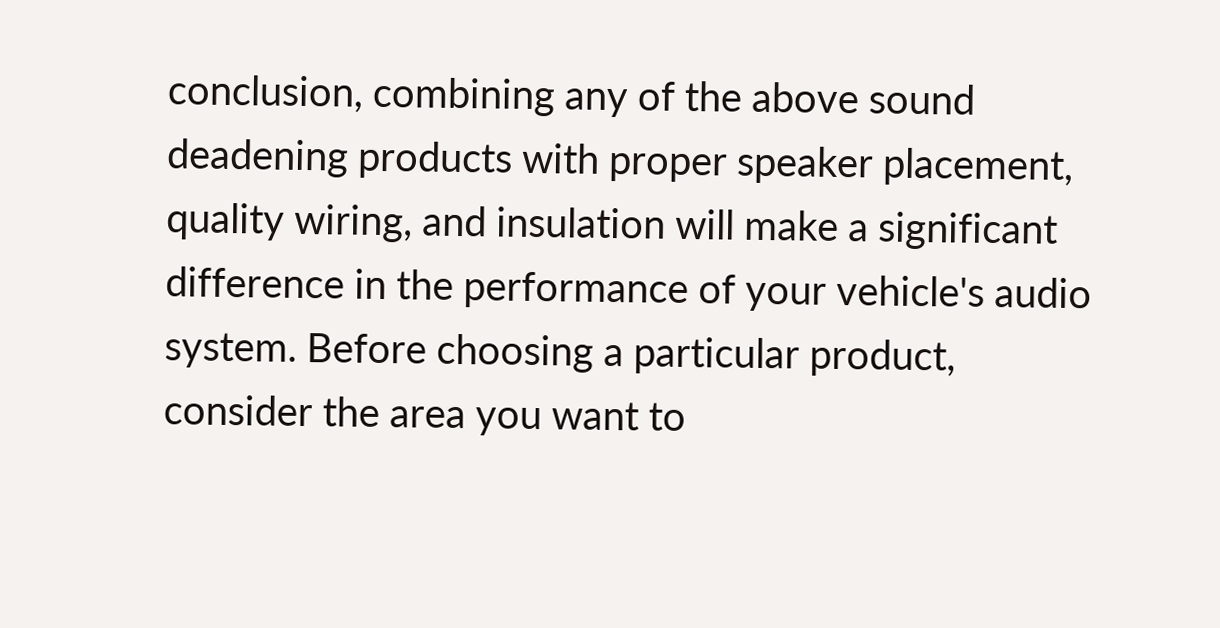conclusion, combining any of the above sound deadening products with proper speaker placement, quality wiring, and insulation will make a significant difference in the performance of your vehicle's audio system. Before choosing a particular product, consider the area you want to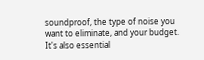soundproof, the type of noise you want to eliminate, and your budget. It's also essential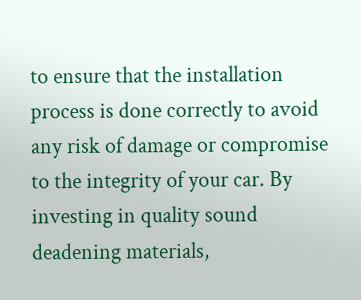to ensure that the installation process is done correctly to avoid any risk of damage or compromise to the integrity of your car. By investing in quality sound deadening materials,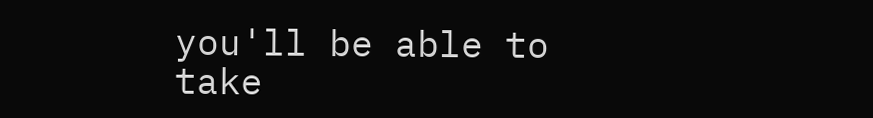you'll be able to take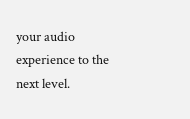your audio experience to the next level.